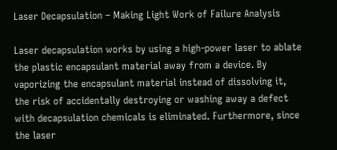Laser Decapsulation – Making Light Work of Failure Analysis

Laser decapsulation works by using a high-power laser to ablate the plastic encapsulant material away from a device. By vaporizing the encapsulant material instead of dissolving it, the risk of accidentally destroying or washing away a defect with decapsulation chemicals is eliminated. Furthermore, since the laser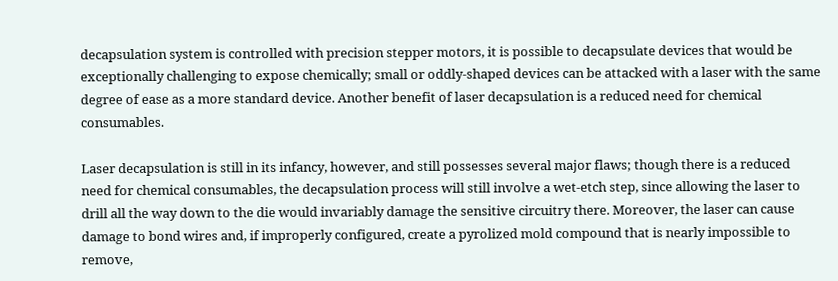decapsulation system is controlled with precision stepper motors, it is possible to decapsulate devices that would be exceptionally challenging to expose chemically; small or oddly-shaped devices can be attacked with a laser with the same degree of ease as a more standard device. Another benefit of laser decapsulation is a reduced need for chemical consumables.

Laser decapsulation is still in its infancy, however, and still possesses several major flaws; though there is a reduced need for chemical consumables, the decapsulation process will still involve a wet-etch step, since allowing the laser to drill all the way down to the die would invariably damage the sensitive circuitry there. Moreover, the laser can cause damage to bond wires and, if improperly configured, create a pyrolized mold compound that is nearly impossible to remove,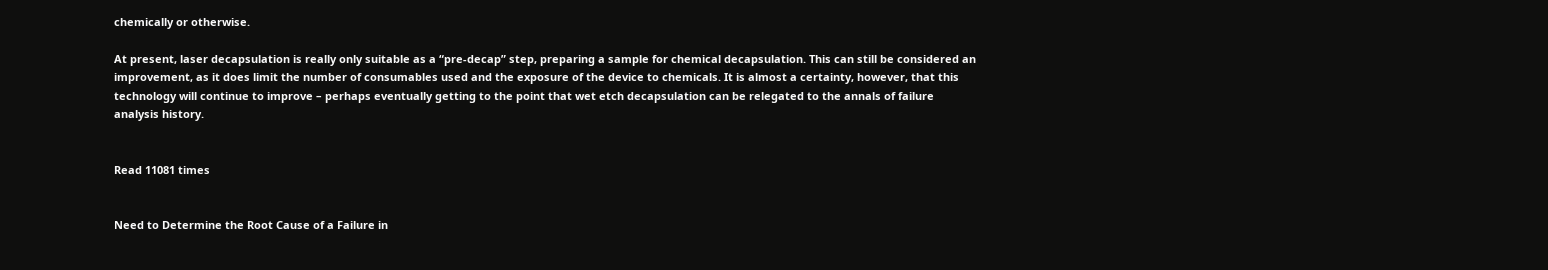chemically or otherwise.

At present, laser decapsulation is really only suitable as a “pre-decap” step, preparing a sample for chemical decapsulation. This can still be considered an improvement, as it does limit the number of consumables used and the exposure of the device to chemicals. It is almost a certainty, however, that this technology will continue to improve – perhaps eventually getting to the point that wet etch decapsulation can be relegated to the annals of failure analysis history.


Read 11081 times


Need to Determine the Root Cause of a Failure in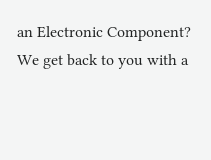an Electronic Component?  We get back to you with a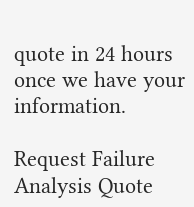quote in 24 hours once we have your information.

Request Failure Analysis Quote